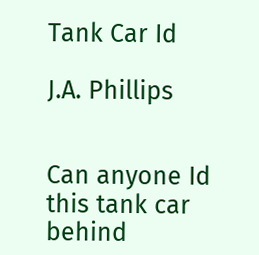Tank Car Id

J.A. Phillips


Can anyone Id this tank car behind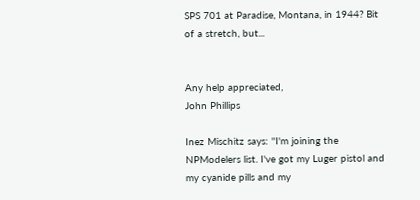SPS 701 at Paradise, Montana, in 1944? Bit of a stretch, but...


Any help appreciated,
John Phillips

Inez Mischitz says: ''I'm joining the NPModelers list. I've got my Luger pistol and my cyanide pills and my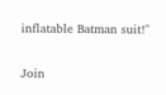inflatable Batman suit!''

Join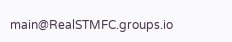main@RealSTMFC.groups.io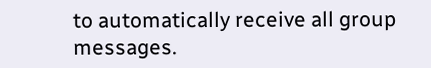to automatically receive all group messages.